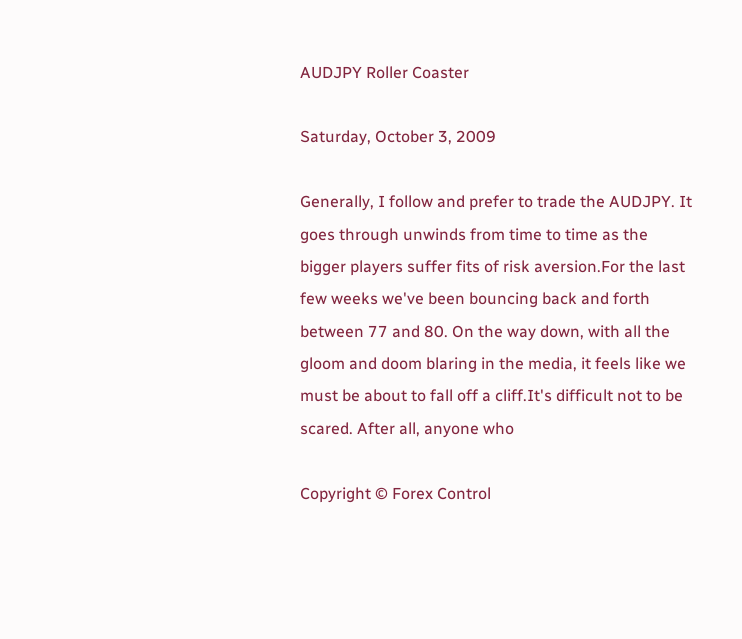AUDJPY Roller Coaster

Saturday, October 3, 2009

Generally, I follow and prefer to trade the AUDJPY. It goes through unwinds from time to time as the bigger players suffer fits of risk aversion.For the last few weeks we've been bouncing back and forth between 77 and 80. On the way down, with all the gloom and doom blaring in the media, it feels like we must be about to fall off a cliff.It's difficult not to be scared. After all, anyone who

Copyright © Forex Control